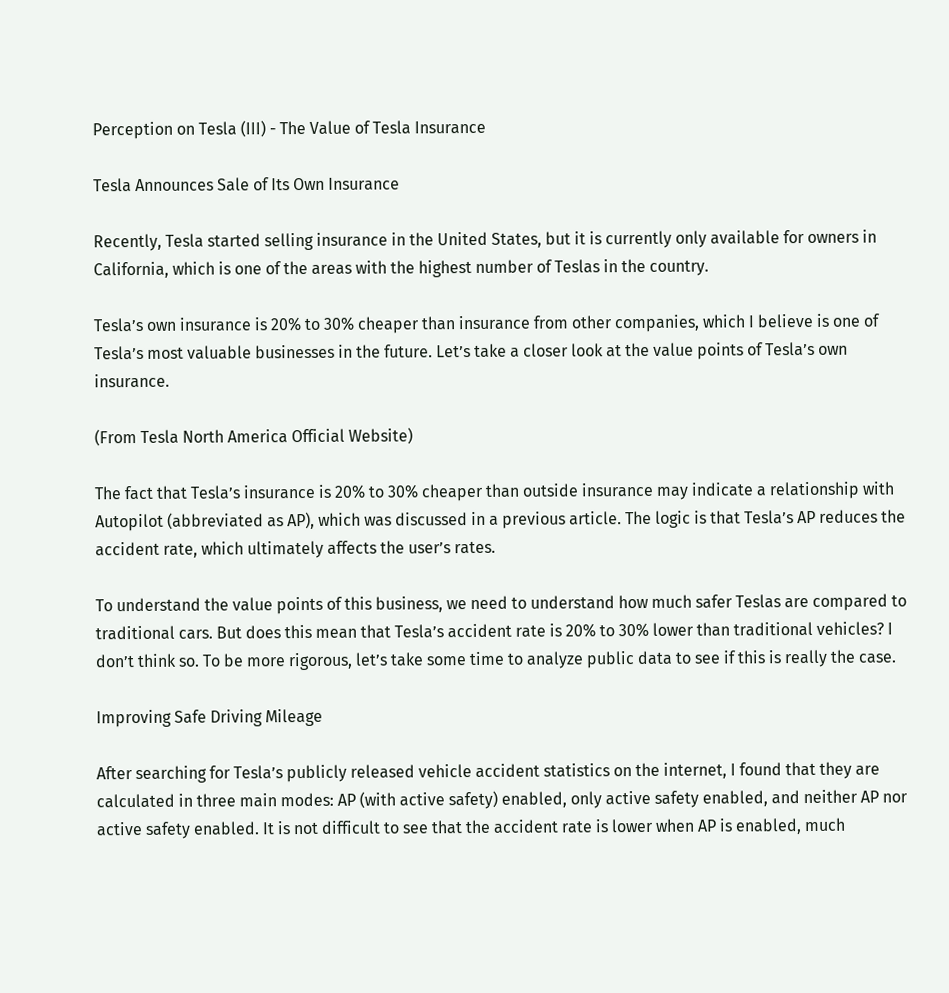Perception on Tesla (III) - The Value of Tesla Insurance

Tesla Announces Sale of Its Own Insurance

Recently, Tesla started selling insurance in the United States, but it is currently only available for owners in California, which is one of the areas with the highest number of Teslas in the country.

Tesla’s own insurance is 20% to 30% cheaper than insurance from other companies, which I believe is one of Tesla’s most valuable businesses in the future. Let’s take a closer look at the value points of Tesla’s own insurance.

(From Tesla North America Official Website)

The fact that Tesla’s insurance is 20% to 30% cheaper than outside insurance may indicate a relationship with Autopilot (abbreviated as AP), which was discussed in a previous article. The logic is that Tesla’s AP reduces the accident rate, which ultimately affects the user’s rates.

To understand the value points of this business, we need to understand how much safer Teslas are compared to traditional cars. But does this mean that Tesla’s accident rate is 20% to 30% lower than traditional vehicles? I don’t think so. To be more rigorous, let’s take some time to analyze public data to see if this is really the case.

Improving Safe Driving Mileage

After searching for Tesla’s publicly released vehicle accident statistics on the internet, I found that they are calculated in three main modes: AP (with active safety) enabled, only active safety enabled, and neither AP nor active safety enabled. It is not difficult to see that the accident rate is lower when AP is enabled, much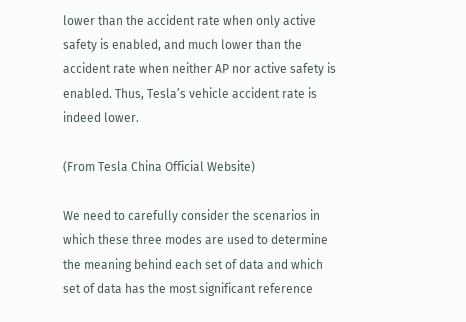lower than the accident rate when only active safety is enabled, and much lower than the accident rate when neither AP nor active safety is enabled. Thus, Tesla’s vehicle accident rate is indeed lower.

(From Tesla China Official Website)

We need to carefully consider the scenarios in which these three modes are used to determine the meaning behind each set of data and which set of data has the most significant reference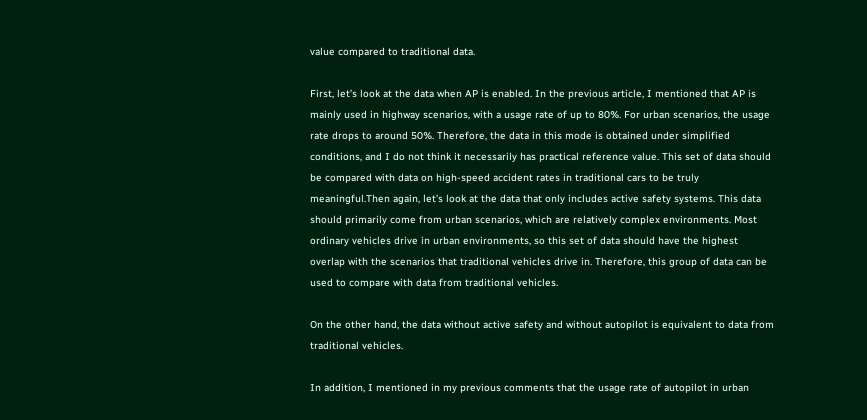value compared to traditional data.

First, let’s look at the data when AP is enabled. In the previous article, I mentioned that AP is mainly used in highway scenarios, with a usage rate of up to 80%. For urban scenarios, the usage rate drops to around 50%. Therefore, the data in this mode is obtained under simplified conditions, and I do not think it necessarily has practical reference value. This set of data should be compared with data on high-speed accident rates in traditional cars to be truly meaningful.Then again, let’s look at the data that only includes active safety systems. This data should primarily come from urban scenarios, which are relatively complex environments. Most ordinary vehicles drive in urban environments, so this set of data should have the highest overlap with the scenarios that traditional vehicles drive in. Therefore, this group of data can be used to compare with data from traditional vehicles.

On the other hand, the data without active safety and without autopilot is equivalent to data from traditional vehicles.

In addition, I mentioned in my previous comments that the usage rate of autopilot in urban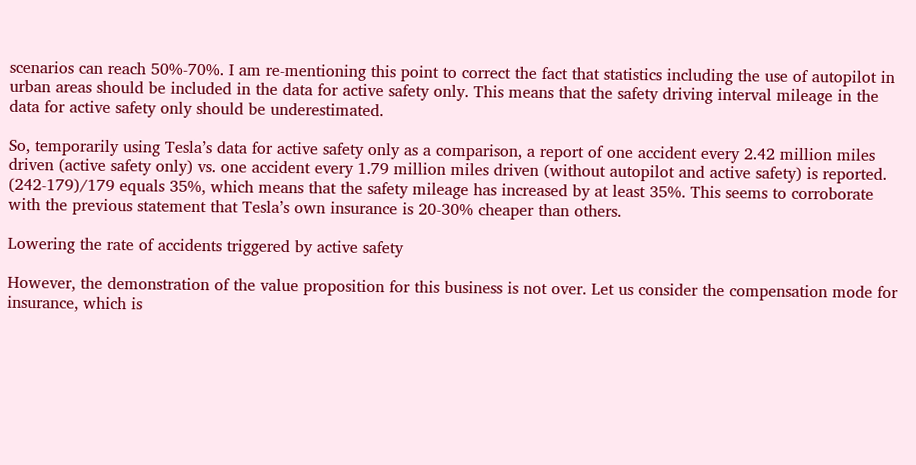scenarios can reach 50%-70%. I am re-mentioning this point to correct the fact that statistics including the use of autopilot in urban areas should be included in the data for active safety only. This means that the safety driving interval mileage in the data for active safety only should be underestimated.

So, temporarily using Tesla’s data for active safety only as a comparison, a report of one accident every 2.42 million miles driven (active safety only) vs. one accident every 1.79 million miles driven (without autopilot and active safety) is reported. (242-179)/179 equals 35%, which means that the safety mileage has increased by at least 35%. This seems to corroborate with the previous statement that Tesla’s own insurance is 20-30% cheaper than others.

Lowering the rate of accidents triggered by active safety

However, the demonstration of the value proposition for this business is not over. Let us consider the compensation mode for insurance, which is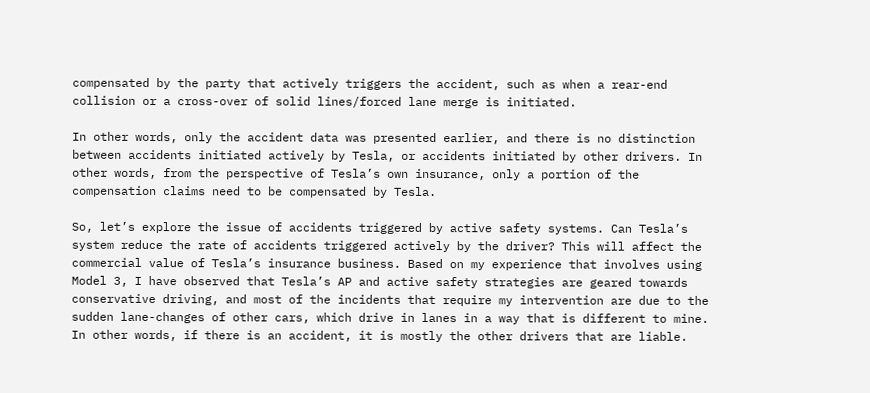compensated by the party that actively triggers the accident, such as when a rear-end collision or a cross-over of solid lines/forced lane merge is initiated.

In other words, only the accident data was presented earlier, and there is no distinction between accidents initiated actively by Tesla, or accidents initiated by other drivers. In other words, from the perspective of Tesla’s own insurance, only a portion of the compensation claims need to be compensated by Tesla.

So, let’s explore the issue of accidents triggered by active safety systems. Can Tesla’s system reduce the rate of accidents triggered actively by the driver? This will affect the commercial value of Tesla’s insurance business. Based on my experience that involves using Model 3, I have observed that Tesla’s AP and active safety strategies are geared towards conservative driving, and most of the incidents that require my intervention are due to the sudden lane-changes of other cars, which drive in lanes in a way that is different to mine. In other words, if there is an accident, it is mostly the other drivers that are liable.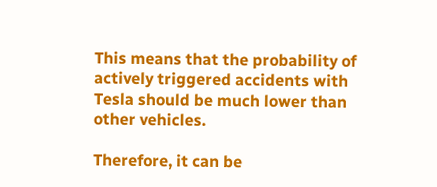This means that the probability of actively triggered accidents with Tesla should be much lower than other vehicles.

Therefore, it can be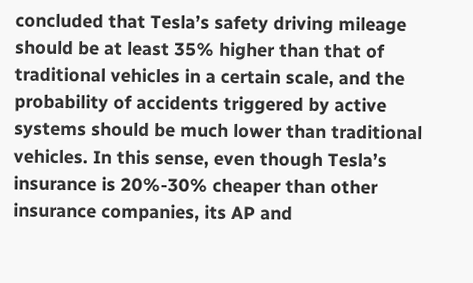concluded that Tesla’s safety driving mileage should be at least 35% higher than that of traditional vehicles in a certain scale, and the probability of accidents triggered by active systems should be much lower than traditional vehicles. In this sense, even though Tesla’s insurance is 20%-30% cheaper than other insurance companies, its AP and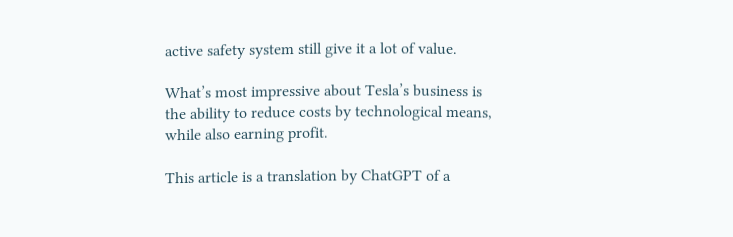active safety system still give it a lot of value.

What’s most impressive about Tesla’s business is the ability to reduce costs by technological means, while also earning profit.

This article is a translation by ChatGPT of a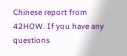Chinese report from 42HOW. If you have any questions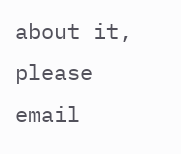about it, please email